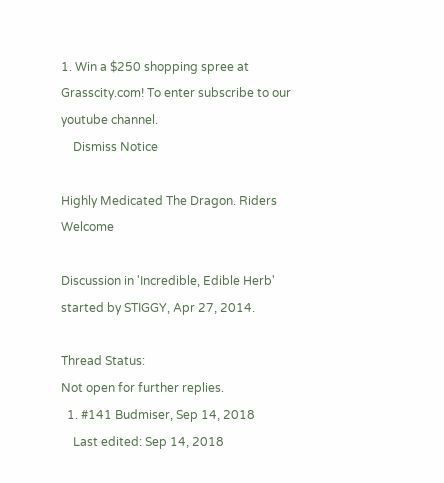1. Win a $250 shopping spree at Grasscity.com! To enter subscribe to our youtube channel.
    Dismiss Notice

Highly Medicated The Dragon. Riders Welcome

Discussion in 'Incredible, Edible Herb' started by STIGGY, Apr 27, 2014.

Thread Status:
Not open for further replies.
  1. #141 Budmiser, Sep 14, 2018
    Last edited: Sep 14, 2018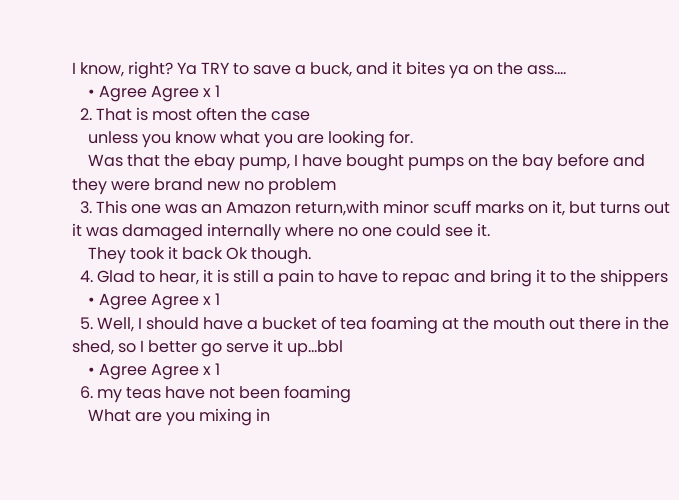I know, right? Ya TRY to save a buck, and it bites ya on the ass....
    • Agree Agree x 1
  2. That is most often the case
    unless you know what you are looking for.
    Was that the ebay pump, I have bought pumps on the bay before and they were brand new no problem
  3. This one was an Amazon return,with minor scuff marks on it, but turns out it was damaged internally where no one could see it.
    They took it back Ok though.
  4. Glad to hear, it is still a pain to have to repac and bring it to the shippers
    • Agree Agree x 1
  5. Well, I should have a bucket of tea foaming at the mouth out there in the shed, so I better go serve it up...bbl
    • Agree Agree x 1
  6. my teas have not been foaming
    What are you mixing in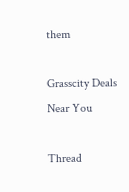them

Grasscity Deals Near You

Thread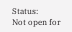Status:
Not open for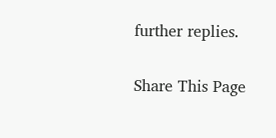further replies.

Share This Page